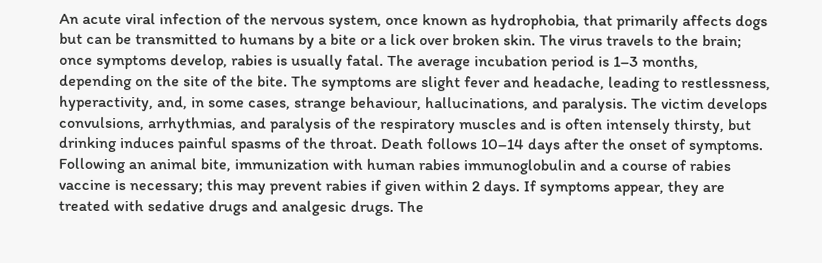An acute viral infection of the nervous system, once known as hydrophobia, that primarily affects dogs but can be transmitted to humans by a bite or a lick over broken skin. The virus travels to the brain; once symptoms develop, rabies is usually fatal. The average incubation period is 1–3 months, depending on the site of the bite. The symptoms are slight fever and headache, leading to restlessness, hyperactivity, and, in some cases, strange behaviour, hallucinations, and paralysis. The victim develops convulsions, arrhythmias, and paralysis of the respiratory muscles and is often intensely thirsty, but drinking induces painful spasms of the throat. Death follows 10–14 days after the onset of symptoms. Following an animal bite, immunization with human rabies immunoglobulin and a course of rabies vaccine is necessary; this may prevent rabies if given within 2 days. If symptoms appear, they are treated with sedative drugs and analgesic drugs. The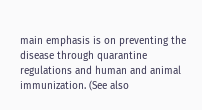main emphasis is on preventing the disease through quarantine regulations and human and animal immunization. (See also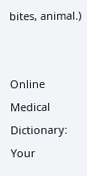bites, animal.)


Online Medical Dictionary: Your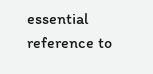essential reference to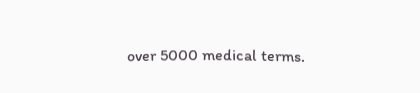over 5000 medical terms.